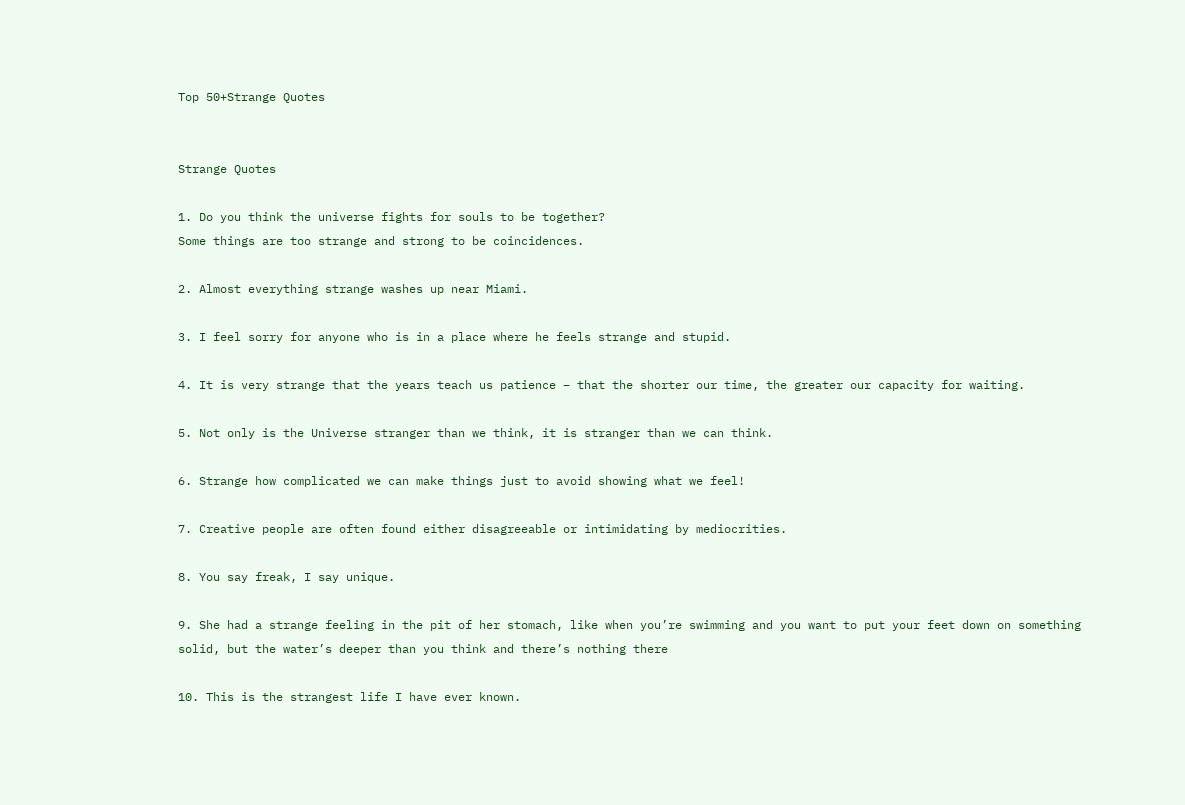Top 50+Strange Quotes


Strange Quotes

1. Do you think the universe fights for souls to be together?
Some things are too strange and strong to be coincidences.

2. Almost everything strange washes up near Miami.

3. I feel sorry for anyone who is in a place where he feels strange and stupid.

4. It is very strange that the years teach us patience – that the shorter our time, the greater our capacity for waiting.

5. Not only is the Universe stranger than we think, it is stranger than we can think.

6. Strange how complicated we can make things just to avoid showing what we feel!

7. Creative people are often found either disagreeable or intimidating by mediocrities.

8. You say freak, I say unique.

9. She had a strange feeling in the pit of her stomach, like when you’re swimming and you want to put your feet down on something solid, but the water’s deeper than you think and there’s nothing there

10. This is the strangest life I have ever known.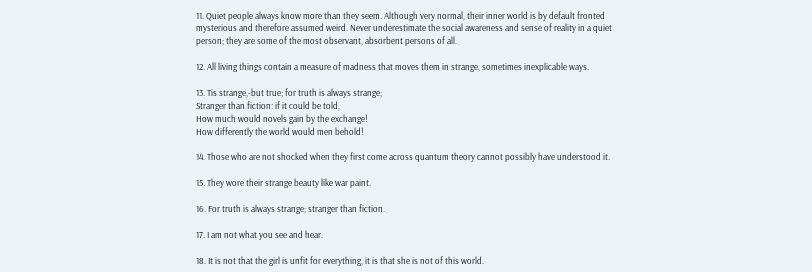11. Quiet people always know more than they seem. Although very normal, their inner world is by default fronted mysterious and therefore assumed weird. Never underestimate the social awareness and sense of reality in a quiet person; they are some of the most observant, absorbent persons of all.

12. All living things contain a measure of madness that moves them in strange, sometimes inexplicable ways.

13. Tis strange,-but true; for truth is always strange;
Stranger than fiction: if it could be told,
How much would novels gain by the exchange!
How differently the world would men behold!

14. Those who are not shocked when they first come across quantum theory cannot possibly have understood it.

15. They wore their strange beauty like war paint.

16. For truth is always strange; stranger than fiction.

17. I am not what you see and hear.

18. It is not that the girl is unfit for everything, it is that she is not of this world.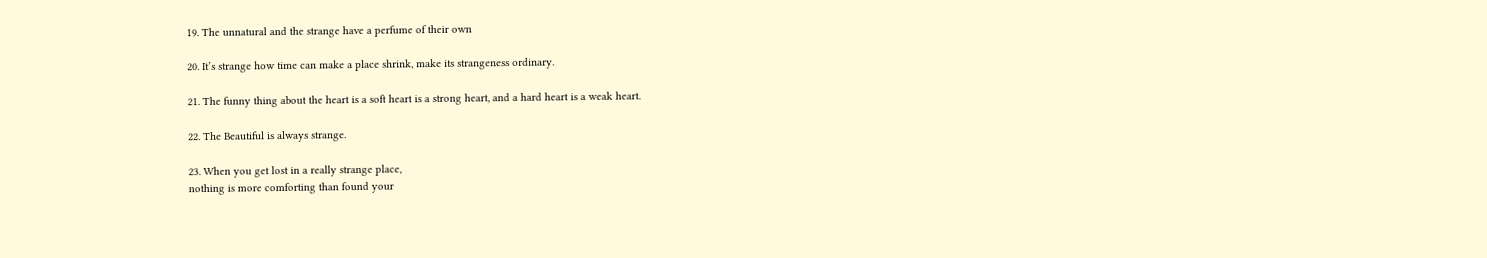19. The unnatural and the strange have a perfume of their own

20. It’s strange how time can make a place shrink, make its strangeness ordinary.

21. The funny thing about the heart is a soft heart is a strong heart, and a hard heart is a weak heart.

22. The Beautiful is always strange.

23. When you get lost in a really strange place,
nothing is more comforting than found your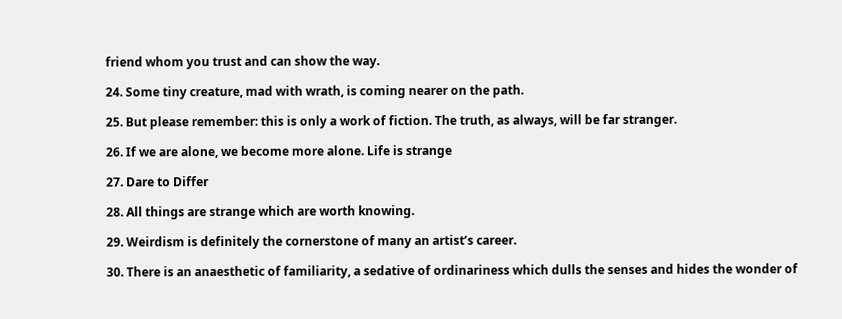friend whom you trust and can show the way.

24. Some tiny creature, mad with wrath, is coming nearer on the path.

25. But please remember: this is only a work of fiction. The truth, as always, will be far stranger.

26. If we are alone, we become more alone. Life is strange

27. Dare to Differ

28. All things are strange which are worth knowing.

29. Weirdism is definitely the cornerstone of many an artist’s career.

30. There is an anaesthetic of familiarity, a sedative of ordinariness which dulls the senses and hides the wonder of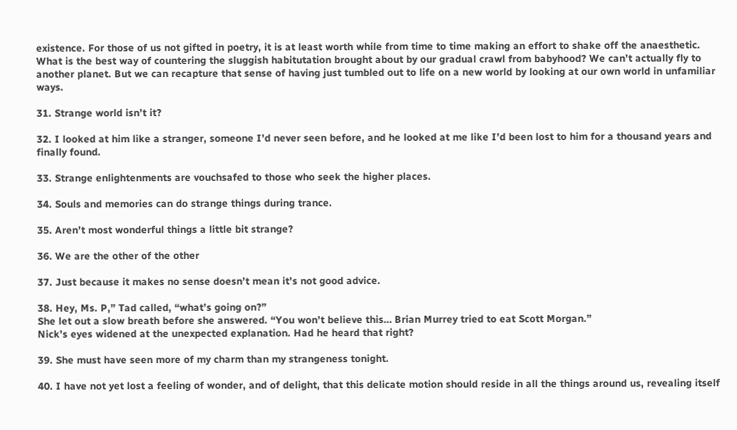existence. For those of us not gifted in poetry, it is at least worth while from time to time making an effort to shake off the anaesthetic. What is the best way of countering the sluggish habitutation brought about by our gradual crawl from babyhood? We can’t actually fly to another planet. But we can recapture that sense of having just tumbled out to life on a new world by looking at our own world in unfamiliar ways.

31. Strange world isn’t it?

32. I looked at him like a stranger, someone I’d never seen before, and he looked at me like I’d been lost to him for a thousand years and finally found.

33. Strange enlightenments are vouchsafed to those who seek the higher places.

34. Souls and memories can do strange things during trance.

35. Aren’t most wonderful things a little bit strange?

36. We are the other of the other

37. Just because it makes no sense doesn’t mean it’s not good advice.

38. Hey, Ms. P,” Tad called, “what’s going on?”
She let out a slow breath before she answered. “You won’t believe this… Brian Murrey tried to eat Scott Morgan.”
Nick’s eyes widened at the unexpected explanation. Had he heard that right?

39. She must have seen more of my charm than my strangeness tonight.

40. I have not yet lost a feeling of wonder, and of delight, that this delicate motion should reside in all the things around us, revealing itself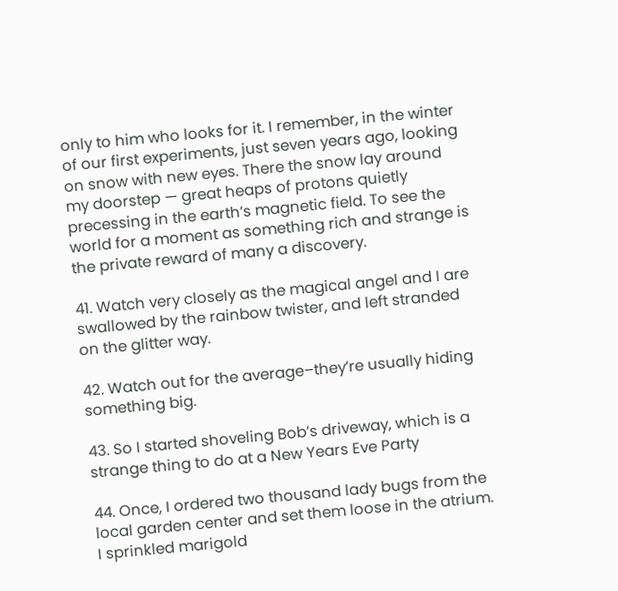only to him who looks for it. I remember, in the winter of our first experiments, just seven years ago, looking on snow with new eyes. There the snow lay around my doorstep — great heaps of protons quietly precessing in the earth’s magnetic field. To see the world for a moment as something rich and strange is the private reward of many a discovery.

41. Watch very closely as the magical angel and I are swallowed by the rainbow twister, and left stranded on the glitter way.

42. Watch out for the average–they’re usually hiding something big.

43. So I started shoveling Bob’s driveway, which is a strange thing to do at a New Years Eve Party

44. Once, I ordered two thousand lady bugs from the local garden center and set them loose in the atrium. I sprinkled marigold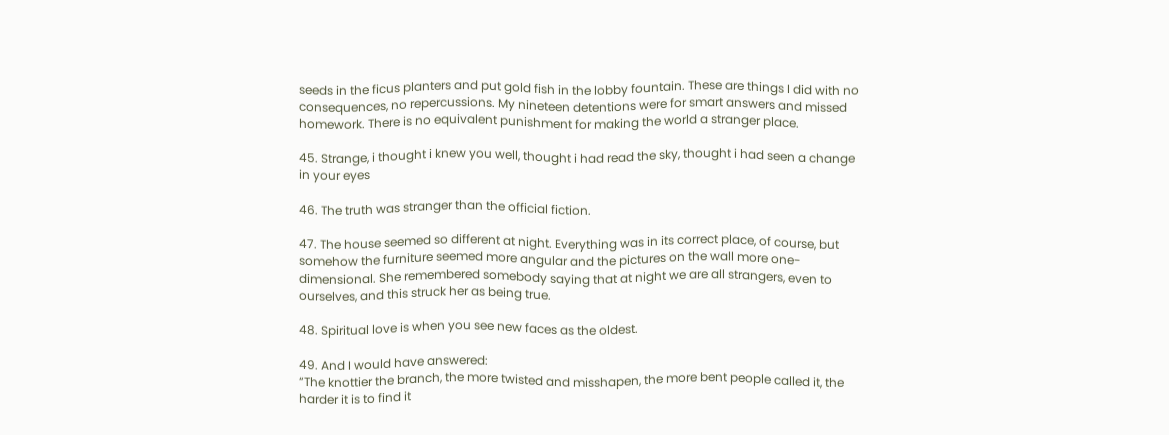seeds in the ficus planters and put gold fish in the lobby fountain. These are things I did with no consequences, no repercussions. My nineteen detentions were for smart answers and missed homework. There is no equivalent punishment for making the world a stranger place.

45. Strange, i thought i knew you well, thought i had read the sky, thought i had seen a change in your eyes

46. The truth was stranger than the official fiction.

47. The house seemed so different at night. Everything was in its correct place, of course, but somehow the furniture seemed more angular and the pictures on the wall more one-dimensional. She remembered somebody saying that at night we are all strangers, even to ourselves, and this struck her as being true.

48. Spiritual love is when you see new faces as the oldest.

49. And I would have answered:
“The knottier the branch, the more twisted and misshapen, the more bent people called it, the harder it is to find it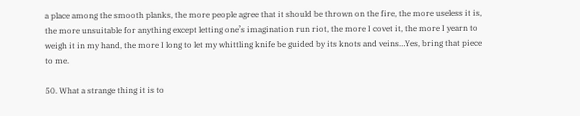a place among the smooth planks, the more people agree that it should be thrown on the fire, the more useless it is, the more unsuitable for anything except letting one’s imagination run riot, the more I covet it, the more I yearn to weigh it in my hand, the more I long to let my whittling knife be guided by its knots and veins…Yes, bring that piece to me.

50. What a strange thing it is to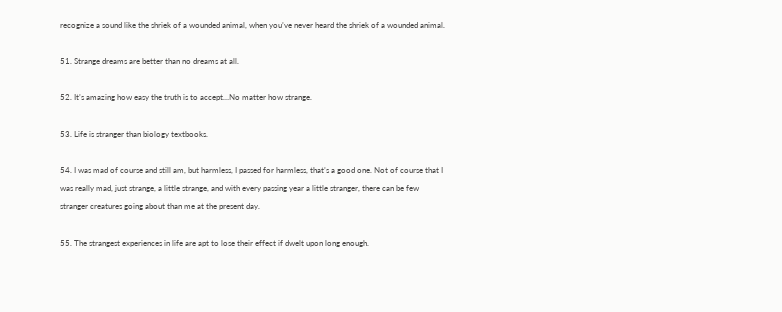recognize a sound like the shriek of a wounded animal, when you’ve never heard the shriek of a wounded animal.

51. Strange dreams are better than no dreams at all.

52. It’s amazing how easy the truth is to accept…No matter how strange.

53. Life is stranger than biology textbooks.

54. I was mad of course and still am, but harmless, I passed for harmless, that’s a good one. Not of course that I was really mad, just strange, a little strange, and with every passing year a little stranger, there can be few stranger creatures going about than me at the present day.

55. The strangest experiences in life are apt to lose their effect if dwelt upon long enough.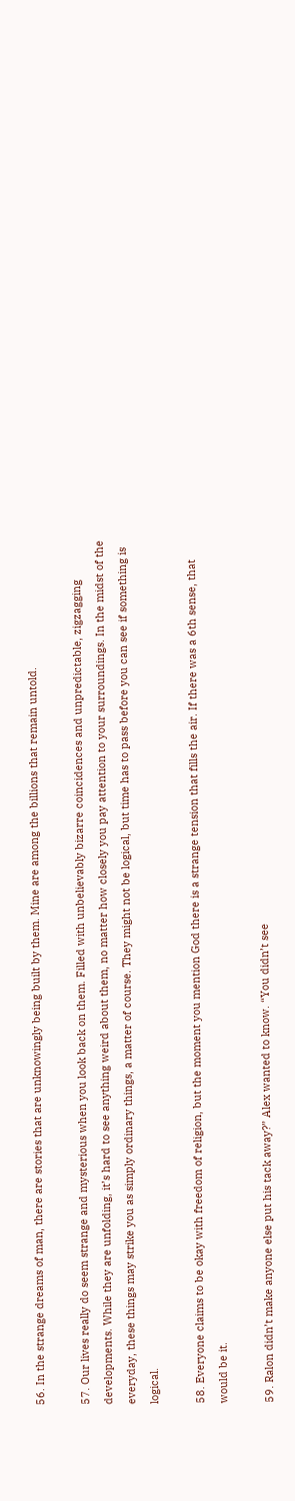56. In the strange dreams of man, there are stories that are unknowingly being built by them. Mine are among the billions that remain untold.

57. Our lives really do seem strange and mysterious when you look back on them. Filled with unbelievably bizarre coincidences and unpredictable, zigzagging developments. While they are unfolding, it’s hard to see anything weird about them, no matter how closely you pay attention to your surroundings. In the midst of the everyday, these things may strike you as simply ordinary things, a matter of course. They might not be logical, but time has to pass before you can see if something is logical.

58. Everyone claims to be okay with freedom of religion, but the moment you mention God there is a strange tension that fills the air. If there was a 6th sense, that would be it.

59. Ralon didn’t make anyone else put his tack away?” Alex wanted to know. “You didn’t see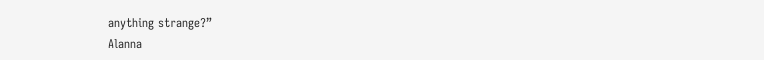anything strange?”
Alanna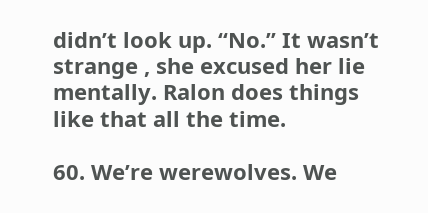didn’t look up. “No.” It wasn’t strange , she excused her lie mentally. Ralon does things like that all the time.

60. We’re werewolves. We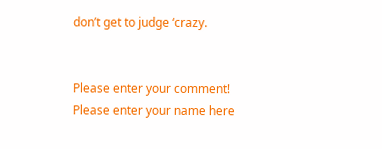don’t get to judge ‘crazy.


Please enter your comment!
Please enter your name here